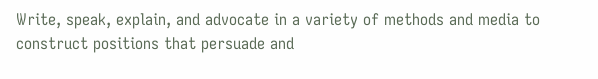Write, speak, explain, and advocate in a variety of methods and media to construct positions that persuade and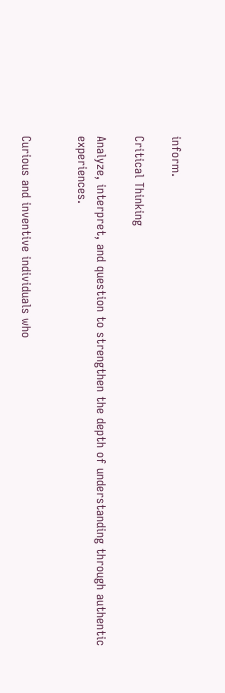inform.

Critical Thinking

Analyze, interpret, and question to strengthen the depth of understanding through authentic experiences.


Curious and inventive individuals who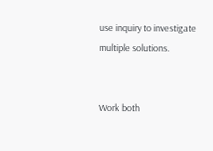use inquiry to investigate multiple solutions.


Work both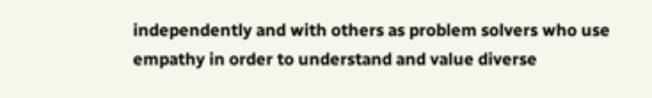independently and with others as problem solvers who use empathy in order to understand and value diverse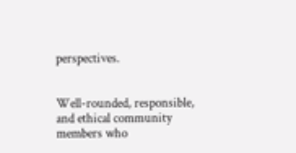perspectives.


Well-rounded, responsible, and ethical community members who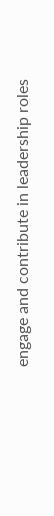engage and contribute in leadership roles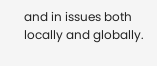and in issues both locally and globally.